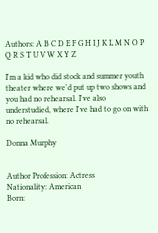Authors: A B C D E F G H I J K L M N O P Q R S T U V W X Y Z

I'm a kid who did stock and summer youth theater where we'd put up two shows and you had no rehearsal. I've also understudied, where I've had to go on with no rehearsal.

Donna Murphy


Author Profession: Actress
Nationality: American
Born: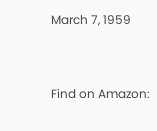March 7, 1959


Find on Amazon: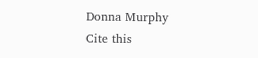Donna Murphy
Cite this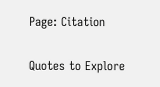Page: Citation

Quotes to Explore